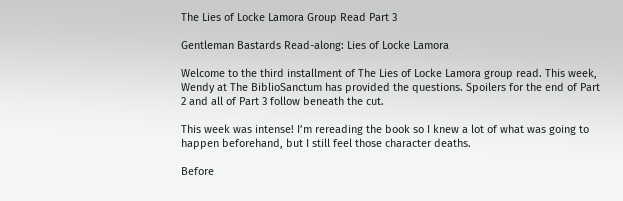The Lies of Locke Lamora Group Read Part 3

Gentleman Bastards Read-along: Lies of Locke Lamora

Welcome to the third installment of The Lies of Locke Lamora group read. This week, Wendy at The BiblioSanctum has provided the questions. Spoilers for the end of Part 2 and all of Part 3 follow beneath the cut.

This week was intense! I’m rereading the book so I knew a lot of what was going to happen beforehand, but I still feel those character deaths.

Before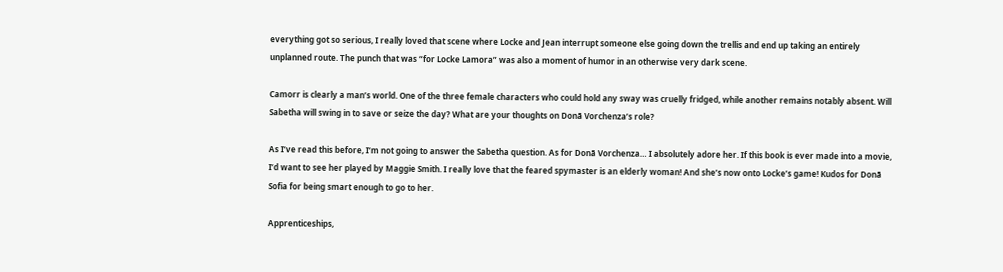everything got so serious, I really loved that scene where Locke and Jean interrupt someone else going down the trellis and end up taking an entirely unplanned route. The punch that was “for Locke Lamora” was also a moment of humor in an otherwise very dark scene.

Camorr is clearly a man’s world. One of the three female characters who could hold any sway was cruelly fridged, while another remains notably absent. Will Sabetha will swing in to save or seize the day? What are your thoughts on Donã Vorchenza’s role?

As I’ve read this before, I’m not going to answer the Sabetha question. As for Donã Vorchenza… I absolutely adore her. If this book is ever made into a movie, I’d want to see her played by Maggie Smith. I really love that the feared spymaster is an elderly woman! And she’s now onto Locke’s game! Kudos for Donã Sofia for being smart enough to go to her.

Apprenticeships,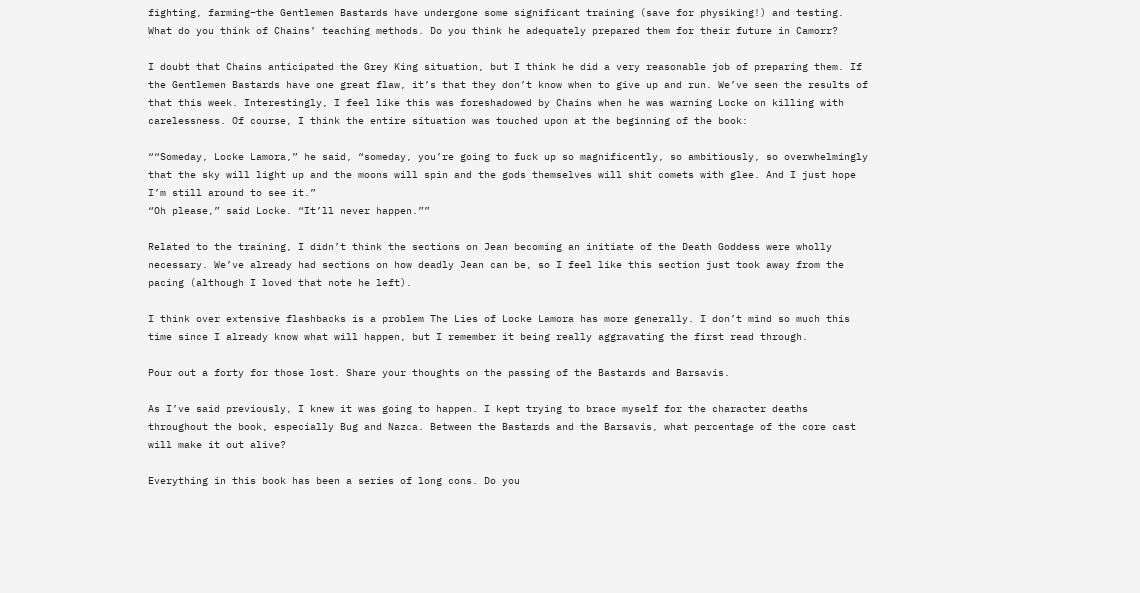fighting, farming–the Gentlemen Bastards have undergone some significant training (save for physiking!) and testing. What do you think of Chains’ teaching methods. Do you think he adequately prepared them for their future in Camorr?

I doubt that Chains anticipated the Grey King situation, but I think he did a very reasonable job of preparing them. If the Gentlemen Bastards have one great flaw, it’s that they don’t know when to give up and run. We’ve seen the results of that this week. Interestingly, I feel like this was foreshadowed by Chains when he was warning Locke on killing with carelessness. Of course, I think the entire situation was touched upon at the beginning of the book:

““Someday, Locke Lamora,” he said, “someday, you’re going to fuck up so magnificently, so ambitiously, so overwhelmingly that the sky will light up and the moons will spin and the gods themselves will shit comets with glee. And I just hope I’m still around to see it.”
“Oh please,” said Locke. “It’ll never happen.””

Related to the training, I didn’t think the sections on Jean becoming an initiate of the Death Goddess were wholly necessary. We’ve already had sections on how deadly Jean can be, so I feel like this section just took away from the pacing (although I loved that note he left).

I think over extensive flashbacks is a problem The Lies of Locke Lamora has more generally. I don’t mind so much this time since I already know what will happen, but I remember it being really aggravating the first read through.

Pour out a forty for those lost. Share your thoughts on the passing of the Bastards and Barsavis.

As I’ve said previously, I knew it was going to happen. I kept trying to brace myself for the character deaths throughout the book, especially Bug and Nazca. Between the Bastards and the Barsavis, what percentage of the core cast will make it out alive?

Everything in this book has been a series of long cons. Do you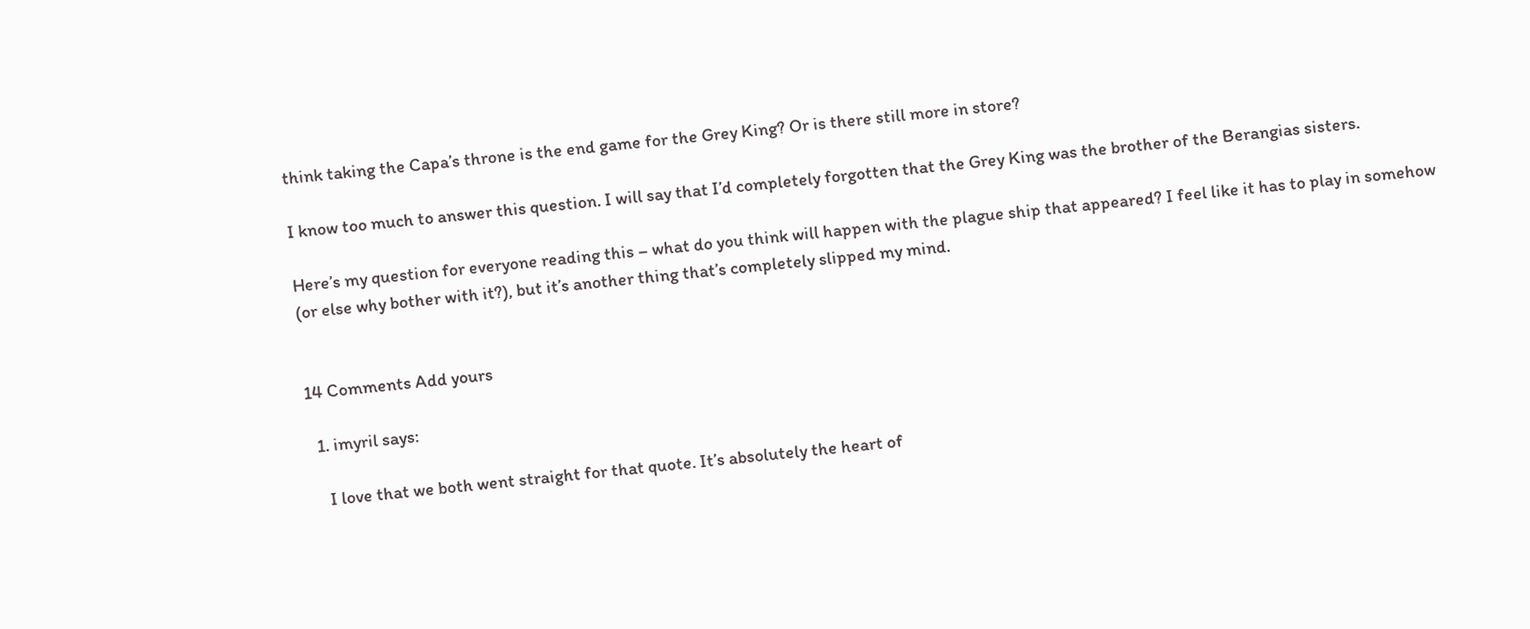think taking the Capa’s throne is the end game for the Grey King? Or is there still more in store?

I know too much to answer this question. I will say that I’d completely forgotten that the Grey King was the brother of the Berangias sisters.

Here’s my question for everyone reading this – what do you think will happen with the plague ship that appeared? I feel like it has to play in somehow (or else why bother with it?), but it’s another thing that’s completely slipped my mind.


14 Comments Add yours

  1. imyril says:

    I love that we both went straight for that quote. It’s absolutely the heart of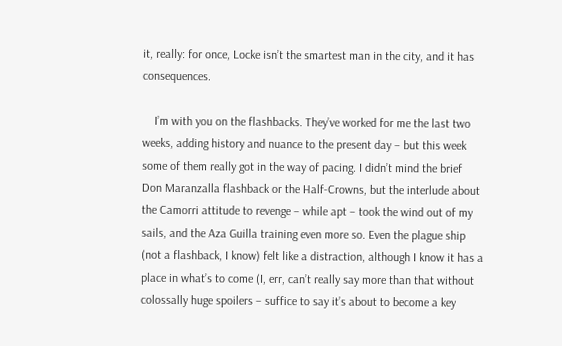it, really: for once, Locke isn’t the smartest man in the city, and it has consequences.

    I’m with you on the flashbacks. They’ve worked for me the last two weeks, adding history and nuance to the present day – but this week some of them really got in the way of pacing. I didn’t mind the brief Don Maranzalla flashback or the Half-Crowns, but the interlude about the Camorri attitude to revenge – while apt – took the wind out of my sails, and the Aza Guilla training even more so. Even the plague ship (not a flashback, I know) felt like a distraction, although I know it has a place in what’s to come (I, err, can’t really say more than that without colossally huge spoilers – suffice to say it’s about to become a key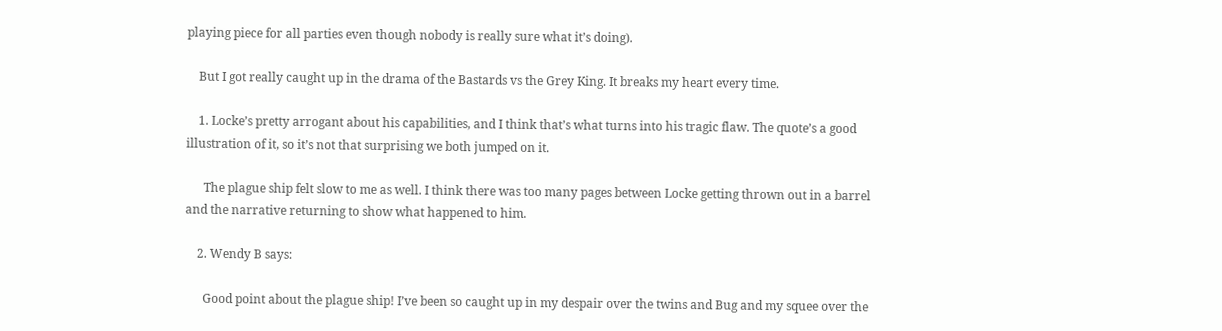playing piece for all parties even though nobody is really sure what it’s doing).

    But I got really caught up in the drama of the Bastards vs the Grey King. It breaks my heart every time.

    1. Locke’s pretty arrogant about his capabilities, and I think that’s what turns into his tragic flaw. The quote’s a good illustration of it, so it’s not that surprising we both jumped on it.

      The plague ship felt slow to me as well. I think there was too many pages between Locke getting thrown out in a barrel and the narrative returning to show what happened to him.

    2. Wendy B says:

      Good point about the plague ship! I’ve been so caught up in my despair over the twins and Bug and my squee over the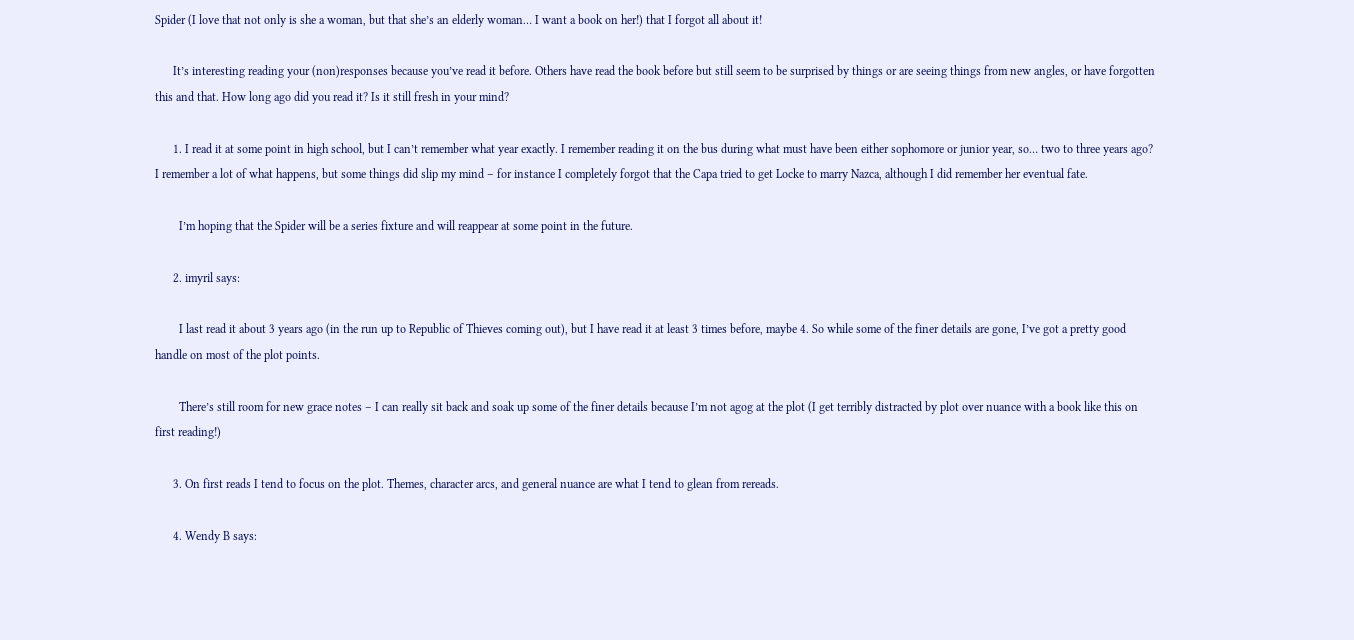Spider (I love that not only is she a woman, but that she’s an elderly woman… I want a book on her!) that I forgot all about it!

      It’s interesting reading your (non)responses because you’ve read it before. Others have read the book before but still seem to be surprised by things or are seeing things from new angles, or have forgotten this and that. How long ago did you read it? Is it still fresh in your mind?

      1. I read it at some point in high school, but I can’t remember what year exactly. I remember reading it on the bus during what must have been either sophomore or junior year, so… two to three years ago? I remember a lot of what happens, but some things did slip my mind – for instance I completely forgot that the Capa tried to get Locke to marry Nazca, although I did remember her eventual fate.

        I’m hoping that the Spider will be a series fixture and will reappear at some point in the future.

      2. imyril says:

        I last read it about 3 years ago (in the run up to Republic of Thieves coming out), but I have read it at least 3 times before, maybe 4. So while some of the finer details are gone, I’ve got a pretty good handle on most of the plot points.

        There’s still room for new grace notes – I can really sit back and soak up some of the finer details because I’m not agog at the plot (I get terribly distracted by plot over nuance with a book like this on first reading!)

      3. On first reads I tend to focus on the plot. Themes, character arcs, and general nuance are what I tend to glean from rereads.

      4. Wendy B says: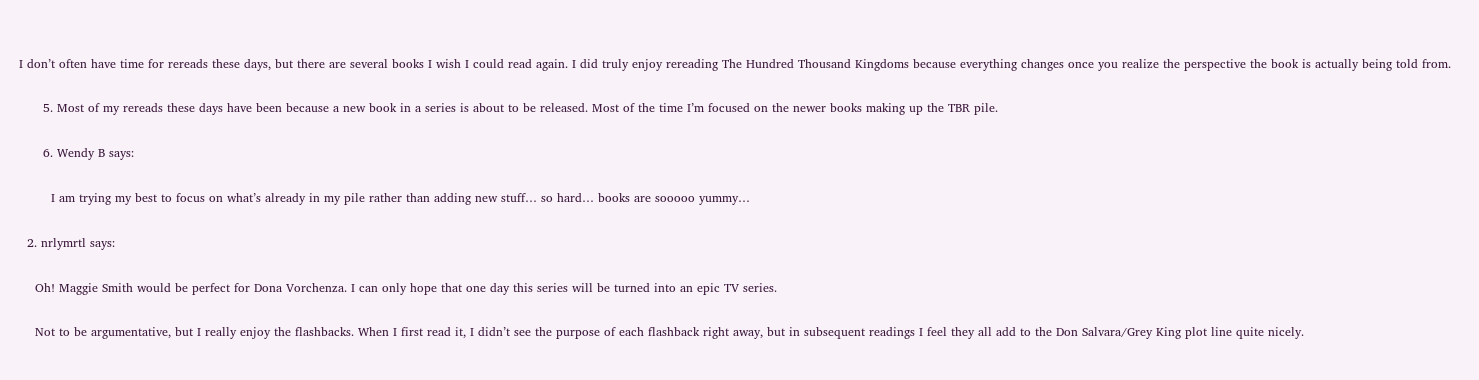I don’t often have time for rereads these days, but there are several books I wish I could read again. I did truly enjoy rereading The Hundred Thousand Kingdoms because everything changes once you realize the perspective the book is actually being told from.

      5. Most of my rereads these days have been because a new book in a series is about to be released. Most of the time I’m focused on the newer books making up the TBR pile.

      6. Wendy B says:

        I am trying my best to focus on what’s already in my pile rather than adding new stuff… so hard… books are sooooo yummy…

  2. nrlymrtl says:

    Oh! Maggie Smith would be perfect for Dona Vorchenza. I can only hope that one day this series will be turned into an epic TV series.

    Not to be argumentative, but I really enjoy the flashbacks. When I first read it, I didn’t see the purpose of each flashback right away, but in subsequent readings I feel they all add to the Don Salvara/Grey King plot line quite nicely.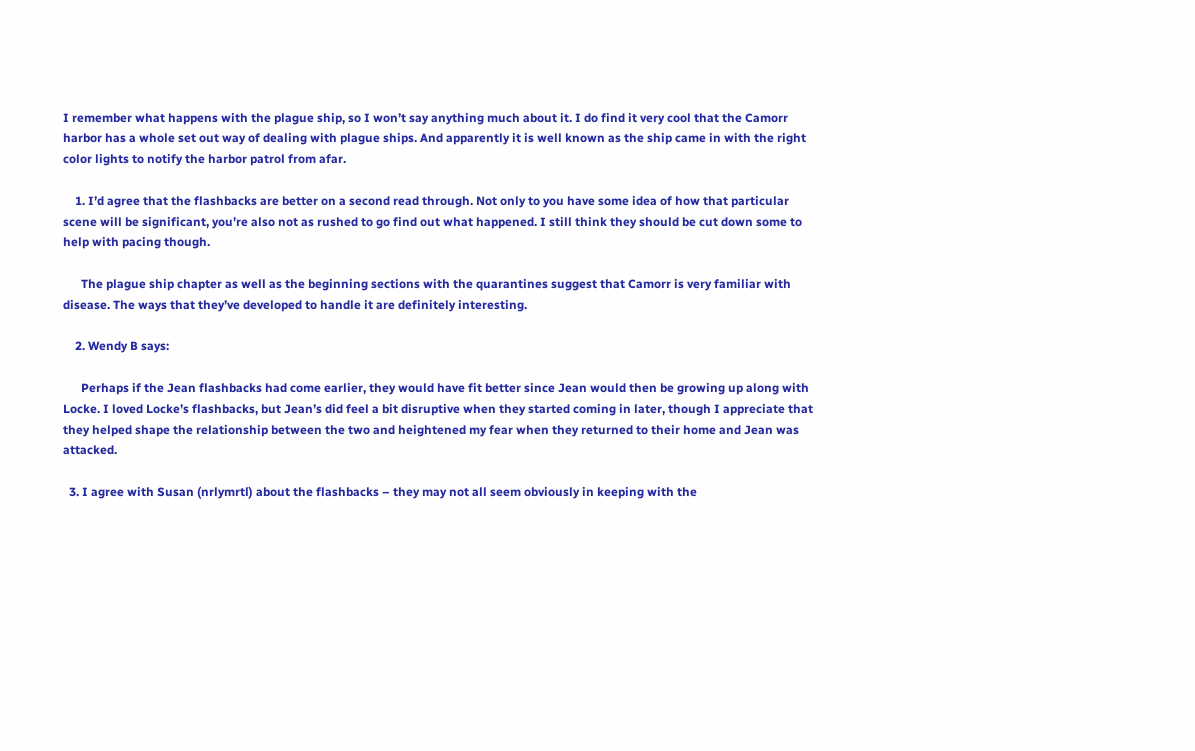I remember what happens with the plague ship, so I won’t say anything much about it. I do find it very cool that the Camorr harbor has a whole set out way of dealing with plague ships. And apparently it is well known as the ship came in with the right color lights to notify the harbor patrol from afar.

    1. I’d agree that the flashbacks are better on a second read through. Not only to you have some idea of how that particular scene will be significant, you’re also not as rushed to go find out what happened. I still think they should be cut down some to help with pacing though.

      The plague ship chapter as well as the beginning sections with the quarantines suggest that Camorr is very familiar with disease. The ways that they’ve developed to handle it are definitely interesting.

    2. Wendy B says:

      Perhaps if the Jean flashbacks had come earlier, they would have fit better since Jean would then be growing up along with Locke. I loved Locke’s flashbacks, but Jean’s did feel a bit disruptive when they started coming in later, though I appreciate that they helped shape the relationship between the two and heightened my fear when they returned to their home and Jean was attacked.

  3. I agree with Susan (nrlymrtl) about the flashbacks – they may not all seem obviously in keeping with the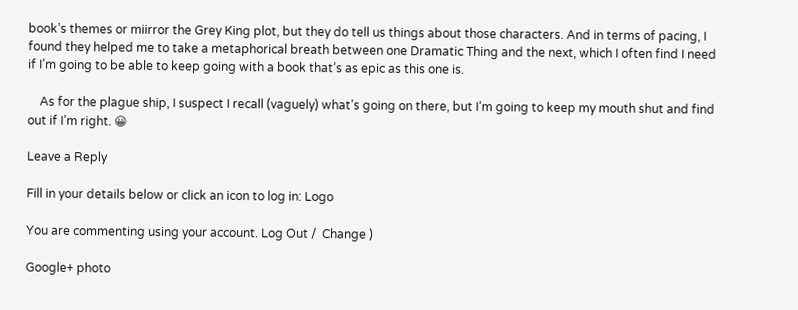book’s themes or miirror the Grey King plot, but they do tell us things about those characters. And in terms of pacing, I found they helped me to take a metaphorical breath between one Dramatic Thing and the next, which I often find I need if I’m going to be able to keep going with a book that’s as epic as this one is.

    As for the plague ship, I suspect I recall (vaguely) what’s going on there, but I’m going to keep my mouth shut and find out if I’m right. 😀

Leave a Reply

Fill in your details below or click an icon to log in: Logo

You are commenting using your account. Log Out /  Change )

Google+ photo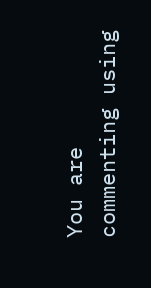You are commenting using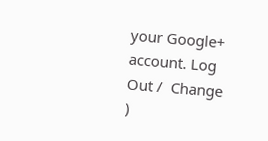your Google+ account. Log Out /  Change )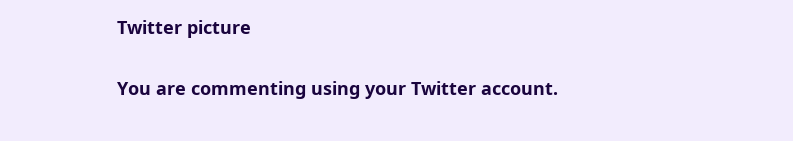Twitter picture

You are commenting using your Twitter account.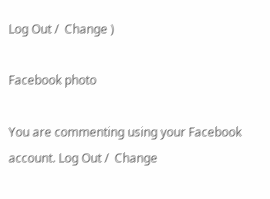Log Out /  Change )

Facebook photo

You are commenting using your Facebook account. Log Out /  Change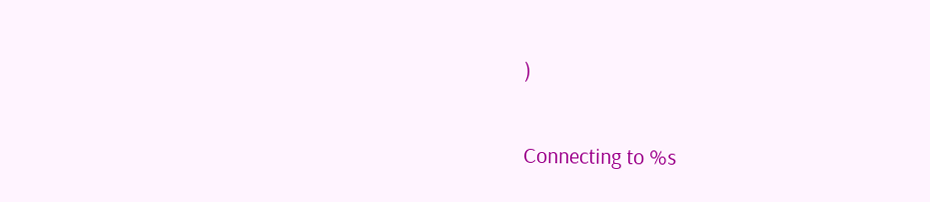)


Connecting to %s